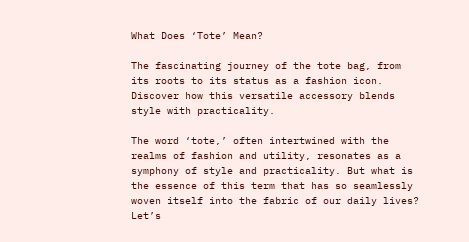What Does ‘Tote’ Mean?

The fascinating journey of the tote bag, from its roots to its status as a fashion icon. Discover how this versatile accessory blends style with practicality.

The word ‘tote,’ often intertwined with the realms of fashion and utility, resonates as a symphony of style and practicality. But what is the essence of this term that has so seamlessly woven itself into the fabric of our daily lives? Let’s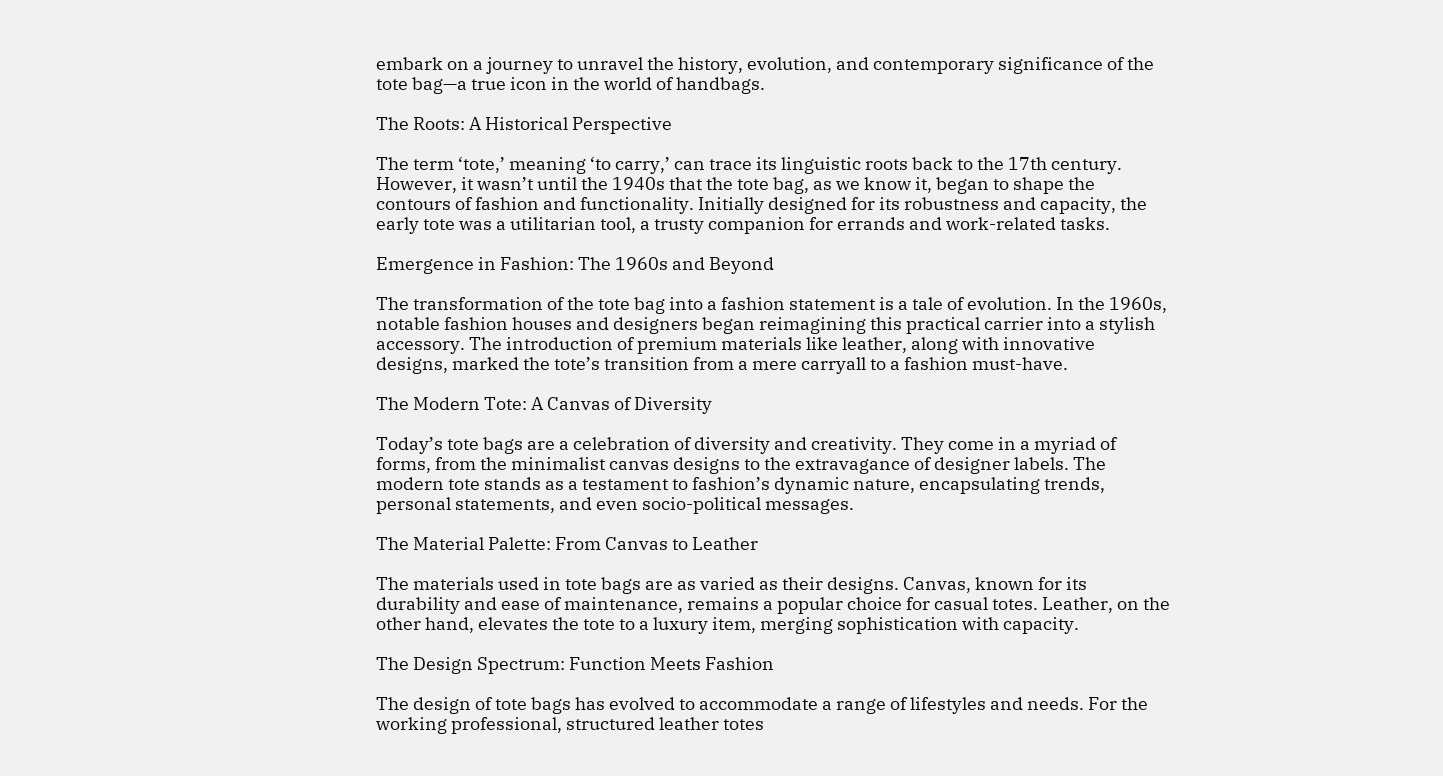embark on a journey to unravel the history, evolution, and contemporary significance of the tote bag—a true icon in the world of handbags.

The Roots: A Historical Perspective

The term ‘tote,’ meaning ‘to carry,’ can trace its linguistic roots back to the 17th century. However, it wasn’t until the 1940s that the tote bag, as we know it, began to shape the contours of fashion and functionality. Initially designed for its robustness and capacity, the early tote was a utilitarian tool, a trusty companion for errands and work-related tasks.

Emergence in Fashion: The 1960s and Beyond

The transformation of the tote bag into a fashion statement is a tale of evolution. In the 1960s, notable fashion houses and designers began reimagining this practical carrier into a stylish accessory. The introduction of premium materials like leather, along with innovative designs, marked the tote’s transition from a mere carryall to a fashion must-have.

The Modern Tote: A Canvas of Diversity

Today’s tote bags are a celebration of diversity and creativity. They come in a myriad of forms, from the minimalist canvas designs to the extravagance of designer labels. The modern tote stands as a testament to fashion’s dynamic nature, encapsulating trends, personal statements, and even socio-political messages.

The Material Palette: From Canvas to Leather

The materials used in tote bags are as varied as their designs. Canvas, known for its durability and ease of maintenance, remains a popular choice for casual totes. Leather, on the other hand, elevates the tote to a luxury item, merging sophistication with capacity.

The Design Spectrum: Function Meets Fashion

The design of tote bags has evolved to accommodate a range of lifestyles and needs. For the working professional, structured leather totes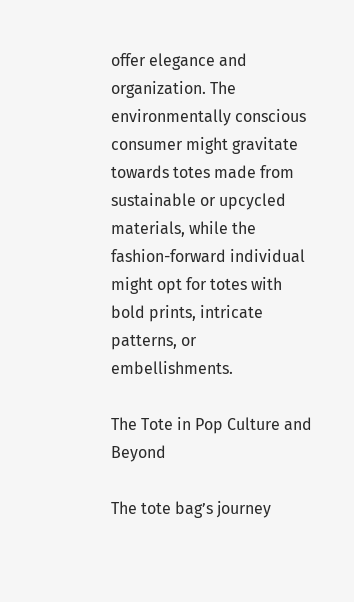offer elegance and organization. The environmentally conscious consumer might gravitate towards totes made from sustainable or upcycled materials, while the fashion-forward individual might opt for totes with bold prints, intricate patterns, or embellishments.

The Tote in Pop Culture and Beyond

The tote bag’s journey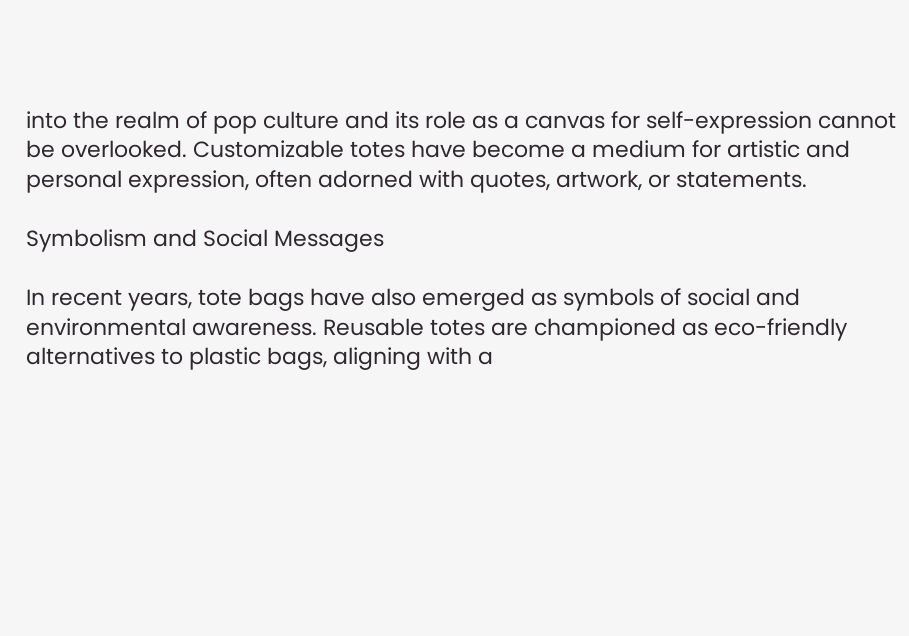into the realm of pop culture and its role as a canvas for self-expression cannot be overlooked. Customizable totes have become a medium for artistic and personal expression, often adorned with quotes, artwork, or statements.

Symbolism and Social Messages

In recent years, tote bags have also emerged as symbols of social and environmental awareness. Reusable totes are championed as eco-friendly alternatives to plastic bags, aligning with a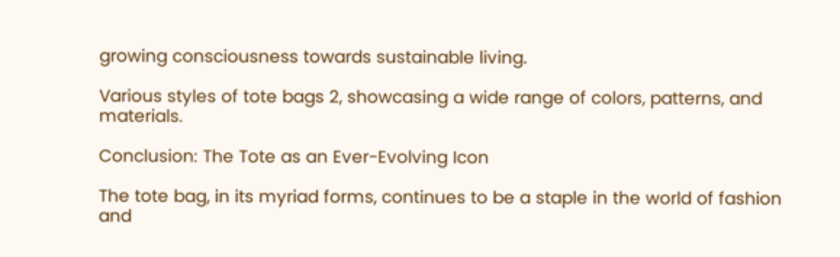growing consciousness towards sustainable living.

Various styles of tote bags 2, showcasing a wide range of colors, patterns, and materials.

Conclusion: The Tote as an Ever-Evolving Icon

The tote bag, in its myriad forms, continues to be a staple in the world of fashion and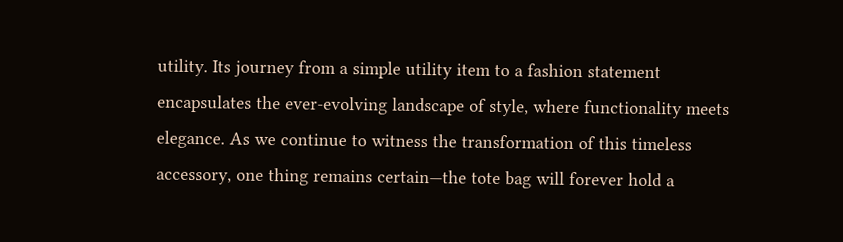utility. Its journey from a simple utility item to a fashion statement encapsulates the ever-evolving landscape of style, where functionality meets elegance. As we continue to witness the transformation of this timeless accessory, one thing remains certain—the tote bag will forever hold a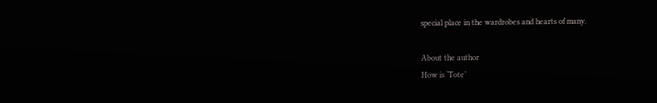special place in the wardrobes and hearts of many.

About the author
How is ‘Tote’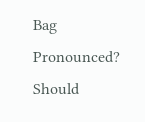Bag Pronounced?
Should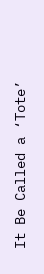It Be Called a ‘Tote’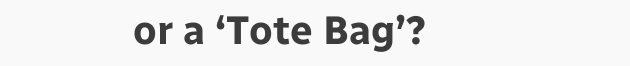or a ‘Tote Bag’?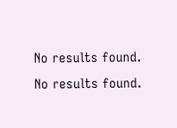No results found.
No results found.